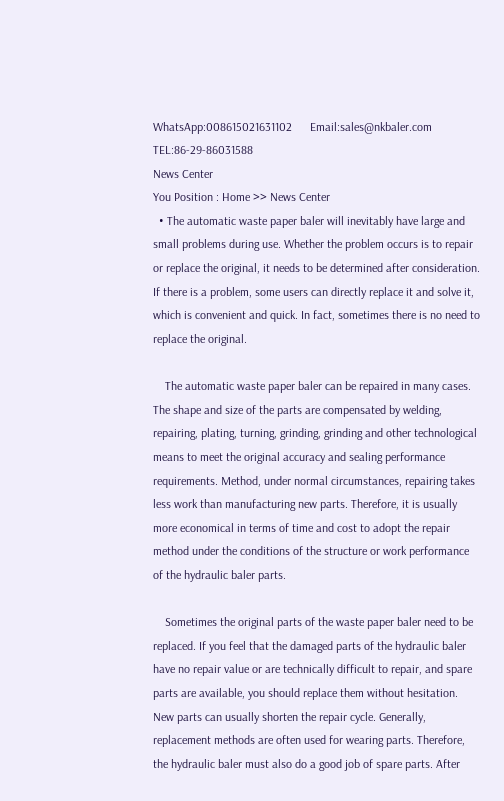WhatsApp:008615021631102      Email:sales@nkbaler.com       TEL:86-29-86031588
News Center
You Position : Home >> News Center
  • The automatic waste paper baler will inevitably have large and small problems during use. Whether the problem occurs is to repair or replace the original, it needs to be determined after consideration. If there is a problem, some users can directly replace it and solve it, which is convenient and quick. In fact, sometimes there is no need to replace the original.

    The automatic waste paper baler can be repaired in many cases. The shape and size of the parts are compensated by welding, repairing, plating, turning, grinding, grinding and other technological means to meet the original accuracy and sealing performance requirements. Method, under normal circumstances, repairing takes less work than manufacturing new parts. Therefore, it is usually more economical in terms of time and cost to adopt the repair method under the conditions of the structure or work performance of the hydraulic baler parts.

    Sometimes the original parts of the waste paper baler need to be replaced. If you feel that the damaged parts of the hydraulic baler have no repair value or are technically difficult to repair, and spare parts are available, you should replace them without hesitation. New parts can usually shorten the repair cycle. Generally, replacement methods are often used for wearing parts. Therefore, the hydraulic baler must also do a good job of spare parts. After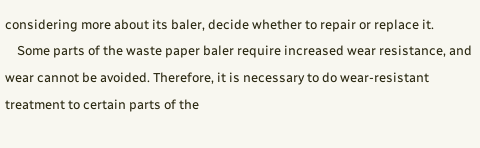considering more about its baler, decide whether to repair or replace it.
    Some parts of the waste paper baler require increased wear resistance, and wear cannot be avoided. Therefore, it is necessary to do wear-resistant treatment to certain parts of the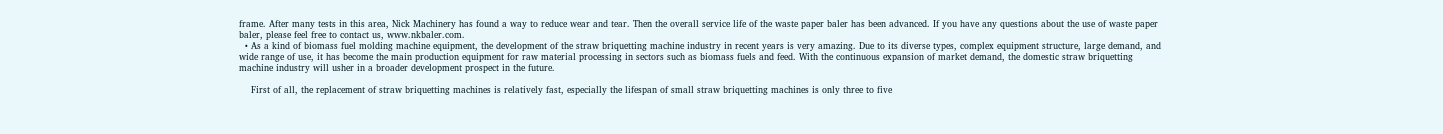frame. After many tests in this area, Nick Machinery has found a way to reduce wear and tear. Then the overall service life of the waste paper baler has been advanced. If you have any questions about the use of waste paper baler, please feel free to contact us, www.nkbaler.com.
  • As a kind of biomass fuel molding machine equipment, the development of the straw briquetting machine industry in recent years is very amazing. Due to its diverse types, complex equipment structure, large demand, and wide range of use, it has become the main production equipment for raw material processing in sectors such as biomass fuels and feed. With the continuous expansion of market demand, the domestic straw briquetting machine industry will usher in a broader development prospect in the future.

    First of all, the replacement of straw briquetting machines is relatively fast, especially the lifespan of small straw briquetting machines is only three to five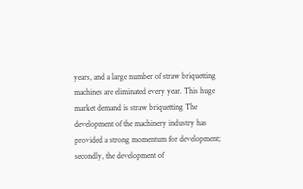years, and a large number of straw briquetting machines are eliminated every year. This huge market demand is straw briquetting The development of the machinery industry has provided a strong momentum for development; secondly, the development of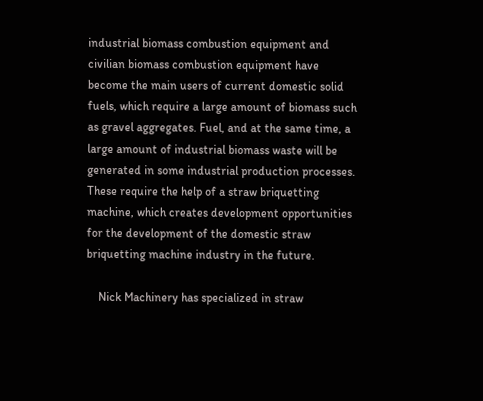industrial biomass combustion equipment and civilian biomass combustion equipment have become the main users of current domestic solid fuels, which require a large amount of biomass such as gravel aggregates. Fuel, and at the same time, a large amount of industrial biomass waste will be generated in some industrial production processes. These require the help of a straw briquetting machine, which creates development opportunities for the development of the domestic straw briquetting machine industry in the future.

    Nick Machinery has specialized in straw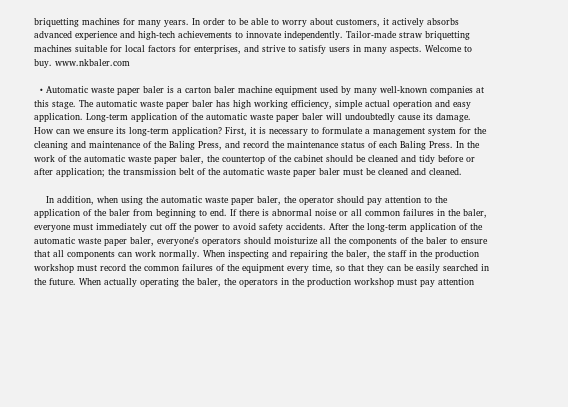briquetting machines for many years. In order to be able to worry about customers, it actively absorbs advanced experience and high-tech achievements to innovate independently. Tailor-made straw briquetting machines suitable for local factors for enterprises, and strive to satisfy users in many aspects. Welcome to buy. www.nkbaler.com

  • Automatic waste paper baler is a carton baler machine equipment used by many well-known companies at this stage. The automatic waste paper baler has high working efficiency, simple actual operation and easy application. Long-term application of the automatic waste paper baler will undoubtedly cause its damage. How can we ensure its long-term application? First, it is necessary to formulate a management system for the cleaning and maintenance of the Baling Press, and record the maintenance status of each Baling Press. In the work of the automatic waste paper baler, the countertop of the cabinet should be cleaned and tidy before or after application; the transmission belt of the automatic waste paper baler must be cleaned and cleaned.

    In addition, when using the automatic waste paper baler, the operator should pay attention to the application of the baler from beginning to end. If there is abnormal noise or all common failures in the baler, everyone must immediately cut off the power to avoid safety accidents. After the long-term application of the automatic waste paper baler, everyone's operators should moisturize all the components of the baler to ensure that all components can work normally. When inspecting and repairing the baler, the staff in the production workshop must record the common failures of the equipment every time, so that they can be easily searched in the future. When actually operating the baler, the operators in the production workshop must pay attention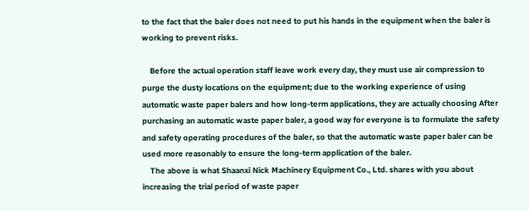to the fact that the baler does not need to put his hands in the equipment when the baler is working to prevent risks.

    Before the actual operation staff leave work every day, they must use air compression to purge the dusty locations on the equipment; due to the working experience of using automatic waste paper balers and how long-term applications, they are actually choosing After purchasing an automatic waste paper baler, a good way for everyone is to formulate the safety and safety operating procedures of the baler, so that the automatic waste paper baler can be used more reasonably to ensure the long-term application of the baler.
    The above is what Shaanxi Nick Machinery Equipment Co., Ltd. shares with you about increasing the trial period of waste paper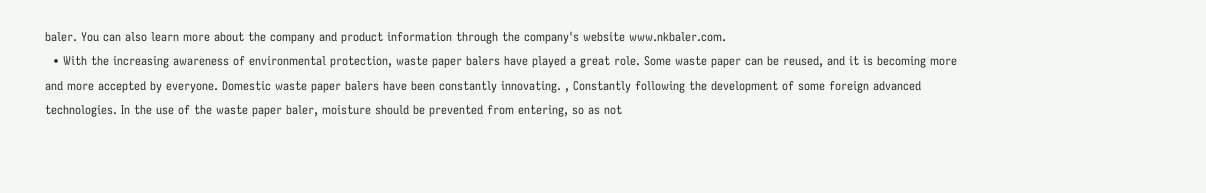baler. You can also learn more about the company and product information through the company's website www.nkbaler.com.
  • With the increasing awareness of environmental protection, waste paper balers have played a great role. Some waste paper can be reused, and it is becoming more and more accepted by everyone. Domestic waste paper balers have been constantly innovating. , Constantly following the development of some foreign advanced technologies. In the use of the waste paper baler, moisture should be prevented from entering, so as not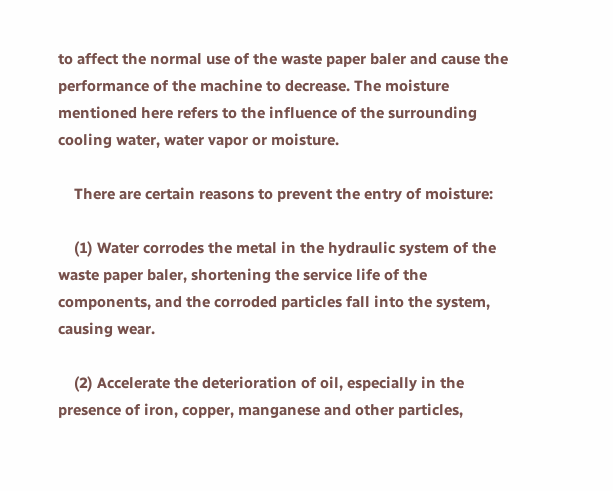to affect the normal use of the waste paper baler and cause the performance of the machine to decrease. The moisture mentioned here refers to the influence of the surrounding cooling water, water vapor or moisture.

    There are certain reasons to prevent the entry of moisture:

    (1) Water corrodes the metal in the hydraulic system of the waste paper baler, shortening the service life of the components, and the corroded particles fall into the system, causing wear.

    (2) Accelerate the deterioration of oil, especially in the presence of iron, copper, manganese and other particles,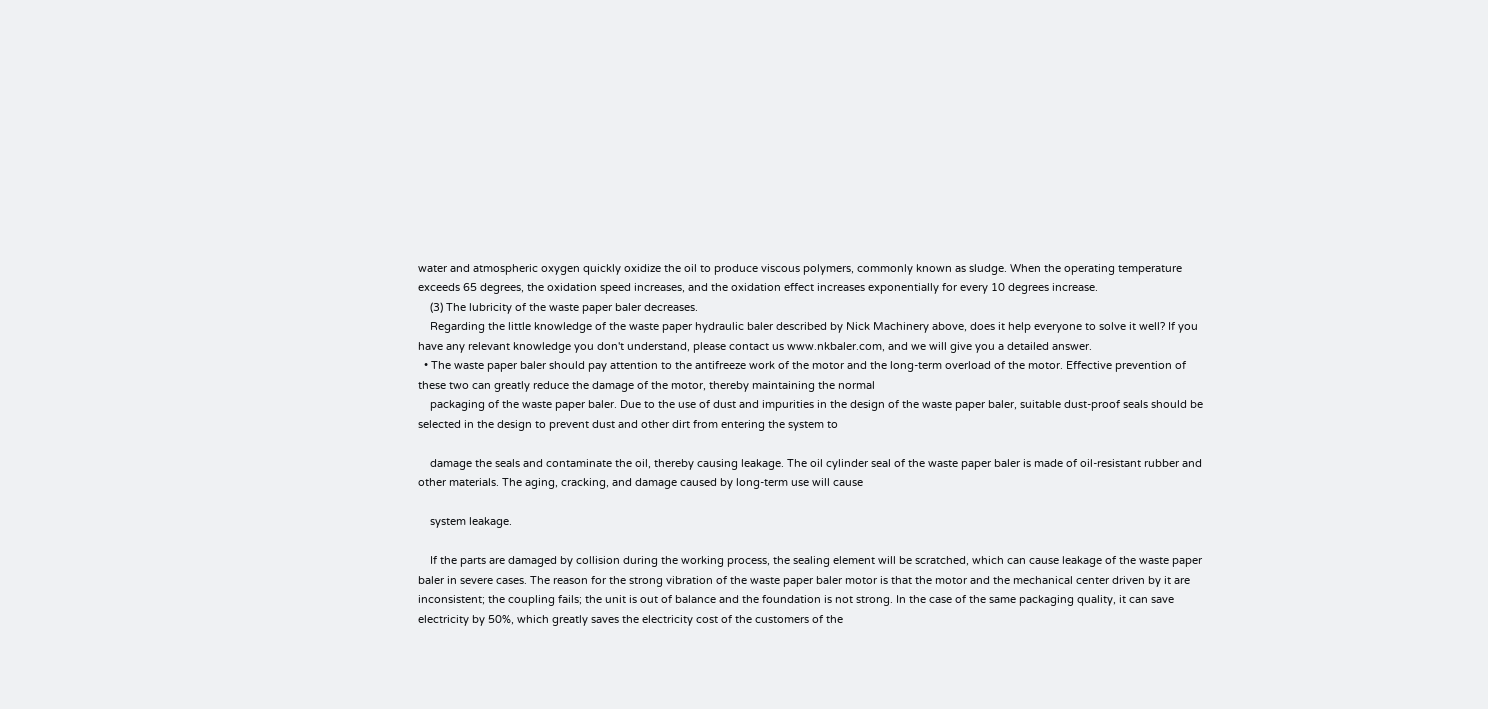water and atmospheric oxygen quickly oxidize the oil to produce viscous polymers, commonly known as sludge. When the operating temperature exceeds 65 degrees, the oxidation speed increases, and the oxidation effect increases exponentially for every 10 degrees increase.
    (3) The lubricity of the waste paper baler decreases.
    Regarding the little knowledge of the waste paper hydraulic baler described by Nick Machinery above, does it help everyone to solve it well? If you have any relevant knowledge you don't understand, please contact us www.nkbaler.com, and we will give you a detailed answer.
  • The waste paper baler should pay attention to the antifreeze work of the motor and the long-term overload of the motor. Effective prevention of these two can greatly reduce the damage of the motor, thereby maintaining the normal
    packaging of the waste paper baler. Due to the use of dust and impurities in the design of the waste paper baler, suitable dust-proof seals should be selected in the design to prevent dust and other dirt from entering the system to

    damage the seals and contaminate the oil, thereby causing leakage. The oil cylinder seal of the waste paper baler is made of oil-resistant rubber and other materials. The aging, cracking, and damage caused by long-term use will cause

    system leakage.

    If the parts are damaged by collision during the working process, the sealing element will be scratched, which can cause leakage of the waste paper baler in severe cases. The reason for the strong vibration of the waste paper baler motor is that the motor and the mechanical center driven by it are inconsistent; the coupling fails; the unit is out of balance and the foundation is not strong. In the case of the same packaging quality, it can save electricity by 50%, which greatly saves the electricity cost of the customers of the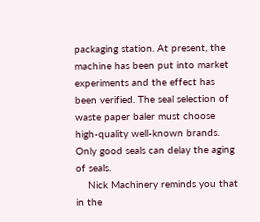packaging station. At present, the machine has been put into market experiments and the effect has been verified. The seal selection of waste paper baler must choose high-quality well-known brands. Only good seals can delay the aging of seals.
    Nick Machinery reminds you that in the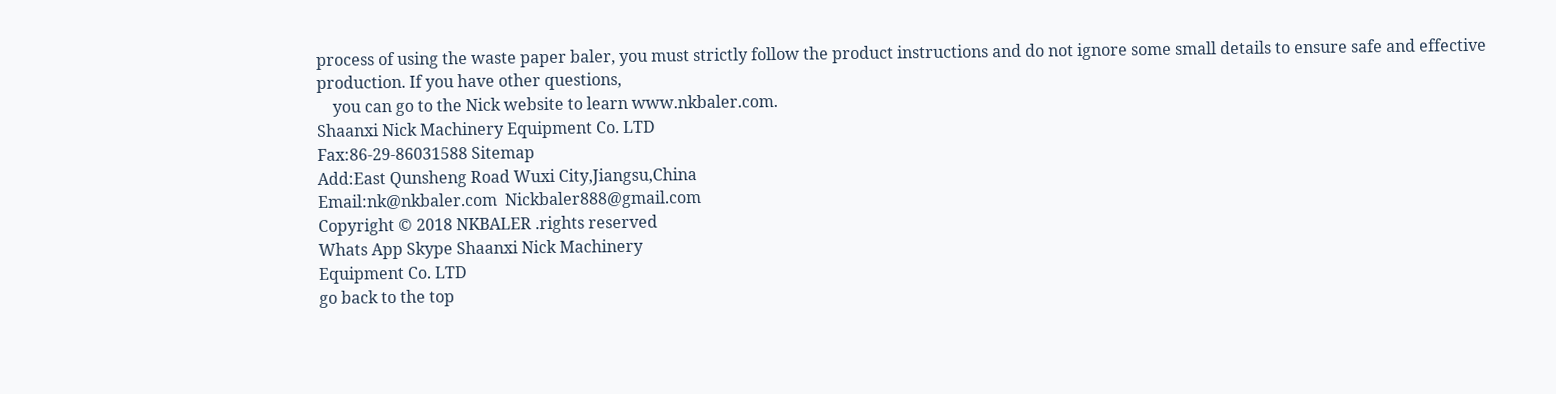process of using the waste paper baler, you must strictly follow the product instructions and do not ignore some small details to ensure safe and effective production. If you have other questions,
    you can go to the Nick website to learn www.nkbaler.com.
Shaanxi Nick Machinery Equipment Co. LTD
Fax:86-29-86031588 Sitemap
Add:East Qunsheng Road Wuxi City,Jiangsu,China
Email:nk@nkbaler.com  Nickbaler888@gmail.com
Copyright © 2018 NKBALER .rights reserved
Whats App Skype Shaanxi Nick Machinery
Equipment Co. LTD
go back to the top